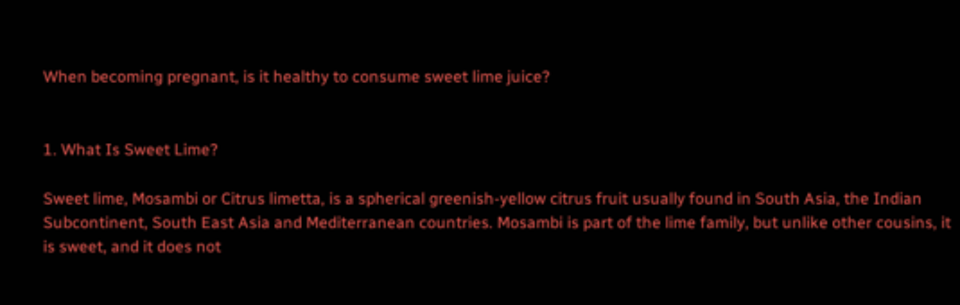When becoming pregnant, is it healthy to consume sweet lime juice?


1. What Is Sweet Lime?

Sweet lime, Mosambi or Citrus limetta, is a spherical greenish-yellow citrus fruit usually found in South Asia, the Indian Subcontinent, South East Asia and Mediterranean countries. Mosambi is part of the lime family, but unlike other cousins, it is sweet, and it does not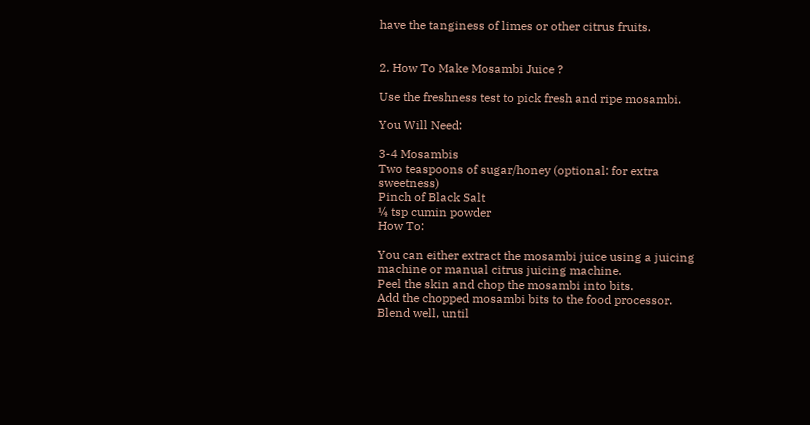have the tanginess of limes or other citrus fruits.


2. How To Make Mosambi Juice ?

Use the freshness test to pick fresh and ripe mosambi.

You Will Need:

3-4 Mosambis
Two teaspoons of sugar/honey (optional: for extra sweetness)
Pinch of Black Salt
¼ tsp cumin powder
How To:

You can either extract the mosambi juice using a juicing machine or manual citrus juicing machine.
Peel the skin and chop the mosambi into bits.
Add the chopped mosambi bits to the food processor.
Blend well, until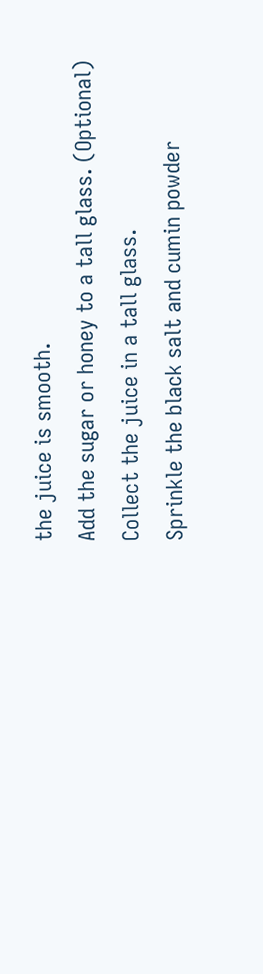the juice is smooth.
Add the sugar or honey to a tall glass. (Optional)
Collect the juice in a tall glass.
Sprinkle the black salt and cumin powder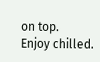on top.
Enjoy chilled.